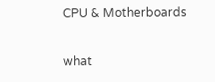CPU & Motherboards

what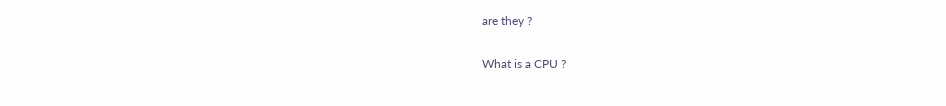are they ?

What is a CPU ?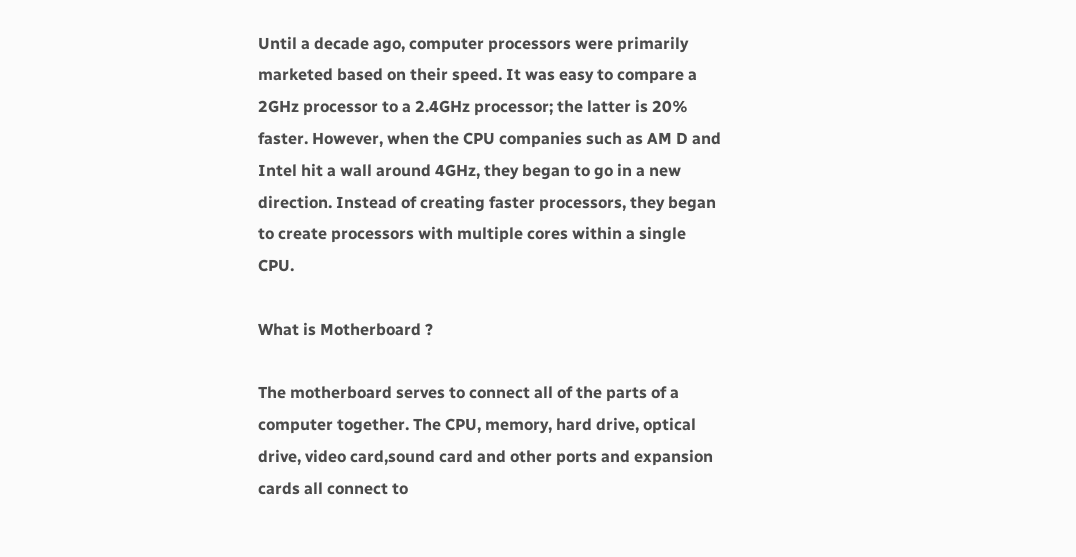Until a decade ago, computer processors were primarily marketed based on their speed. It was easy to compare a 2GHz processor to a 2.4GHz processor; the latter is 20% faster. However, when the CPU companies such as AM D and Intel hit a wall around 4GHz, they began to go in a new direction. Instead of creating faster processors, they began to create processors with multiple cores within a single CPU.

What is Motherboard ?

The motherboard serves to connect all of the parts of a computer together. The CPU, memory, hard drive, optical drive, video card,sound card and other ports and expansion cards all connect to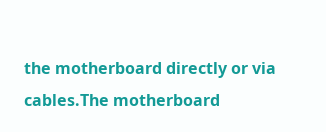the motherboard directly or via cables.The motherboard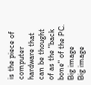is the piece of computer hardware that can be thought of as the "back bone" of the PC.
Big image
Big image